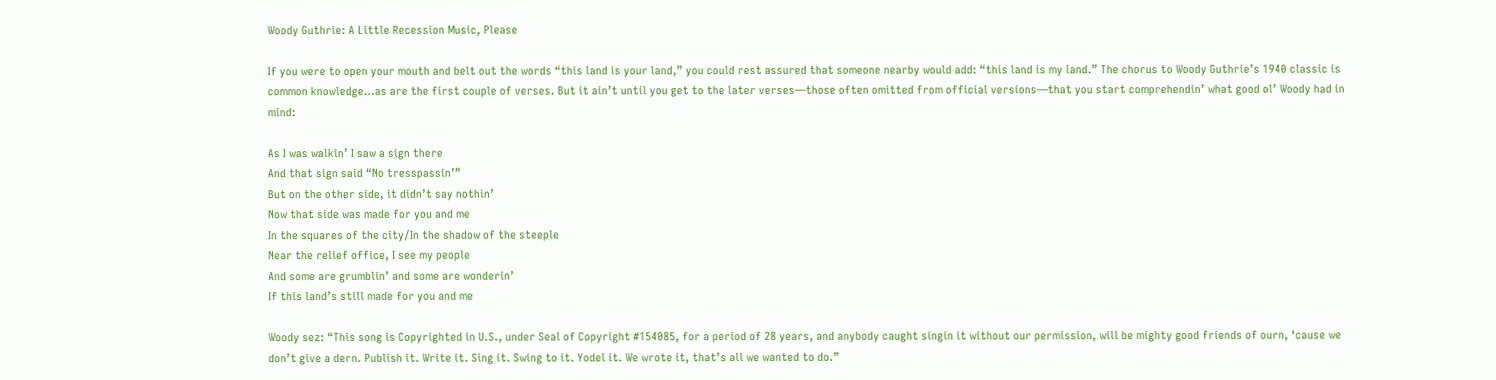Woody Guthrie: A Little Recession Music, Please

If you were to open your mouth and belt out the words “this land is your land,” you could rest assured that someone nearby would add: “this land is my land.” The chorus to Woody Guthrie’s 1940 classic is common knowledge…as are the first couple of verses. But it ain’t until you get to the later verses—those often omitted from official versions—that you start comprehendin’ what good ol’ Woody had in mind:

As I was walkin’ I saw a sign there
And that sign said “No tresspassin’”
But on the other side, it didn’t say nothin’
Now that side was made for you and me
In the squares of the city/In the shadow of the steeple
Near the relief office, I see my people
And some are grumblin’ and some are wonderin’
If this land’s still made for you and me

Woody sez: “This song is Copyrighted in U.S., under Seal of Copyright #154085, for a period of 28 years, and anybody caught singin it without our permission, will be mighty good friends of ourn, ‘cause we don’t give a dern. Publish it. Write it. Sing it. Swing to it. Yodel it. We wrote it, that’s all we wanted to do.”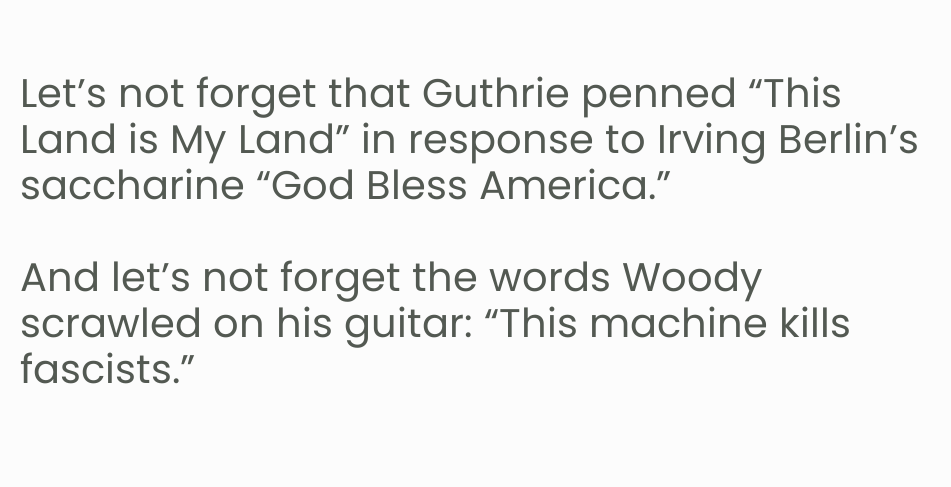Let’s not forget that Guthrie penned “This Land is My Land” in response to Irving Berlin’s saccharine “God Bless America.”

And let’s not forget the words Woody scrawled on his guitar: “This machine kills fascists.”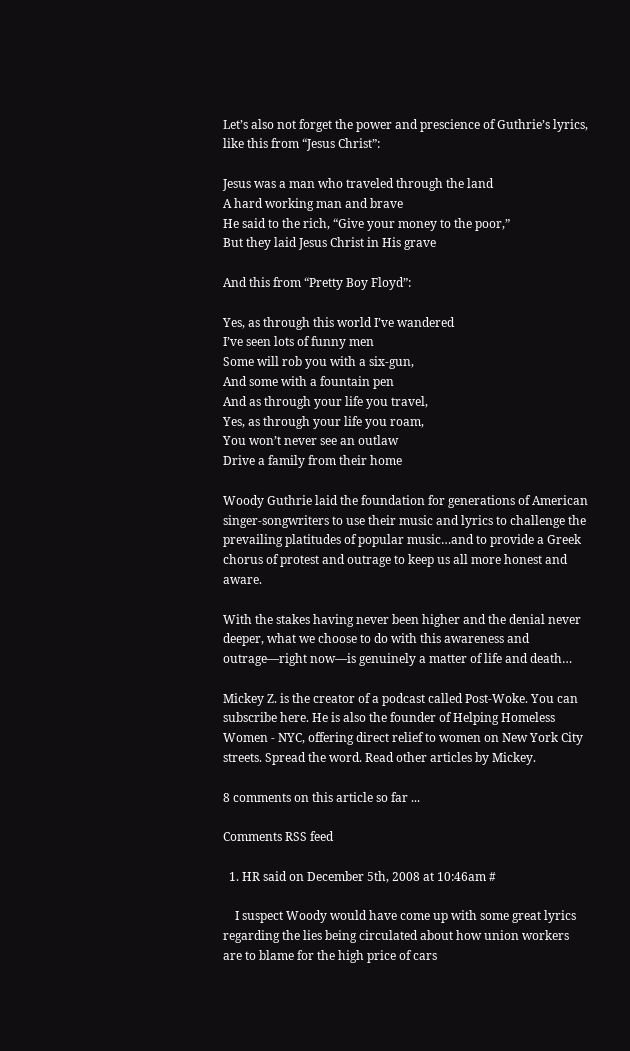Let’s also not forget the power and prescience of Guthrie’s lyrics, like this from “Jesus Christ”:

Jesus was a man who traveled through the land
A hard working man and brave
He said to the rich, “Give your money to the poor,”
But they laid Jesus Christ in His grave

And this from “Pretty Boy Floyd”:

Yes, as through this world I’ve wandered
I’ve seen lots of funny men
Some will rob you with a six-gun,
And some with a fountain pen
And as through your life you travel,
Yes, as through your life you roam,
You won’t never see an outlaw
Drive a family from their home

Woody Guthrie laid the foundation for generations of American singer-songwriters to use their music and lyrics to challenge the prevailing platitudes of popular music…and to provide a Greek chorus of protest and outrage to keep us all more honest and aware.

With the stakes having never been higher and the denial never deeper, what we choose to do with this awareness and outrage—right now—is genuinely a matter of life and death…

Mickey Z. is the creator of a podcast called Post-Woke. You can subscribe here. He is also the founder of Helping Homeless Women - NYC, offering direct relief to women on New York City streets. Spread the word. Read other articles by Mickey.

8 comments on this article so far ...

Comments RSS feed

  1. HR said on December 5th, 2008 at 10:46am #

    I suspect Woody would have come up with some great lyrics regarding the lies being circulated about how union workers are to blame for the high price of cars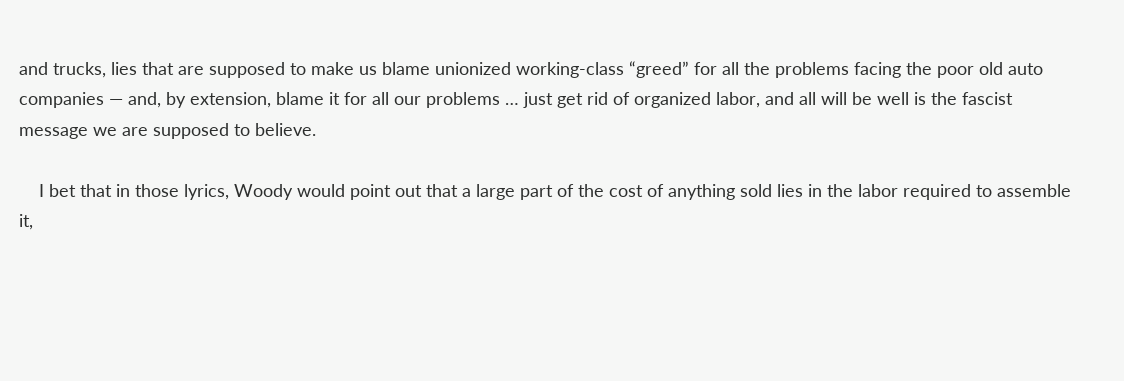and trucks, lies that are supposed to make us blame unionized working-class “greed” for all the problems facing the poor old auto companies — and, by extension, blame it for all our problems … just get rid of organized labor, and all will be well is the fascist message we are supposed to believe.

    I bet that in those lyrics, Woody would point out that a large part of the cost of anything sold lies in the labor required to assemble it,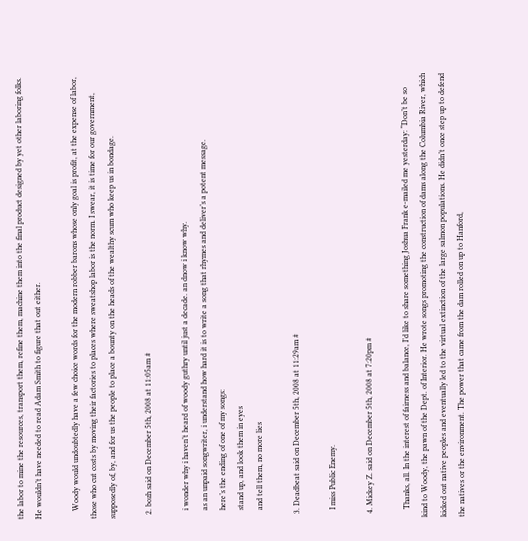the labor to mine the resources, transport them, refine them, machine them into the final product designed by yet other laboring folks. He wouldn’t have needed to read Adam Smith to figure that out either.

    Woody would undoubtedly have a few choice words for the modern robber barons whose only goal is profit, at the expense of labor, those who cut costs by moving their factories to places where sweatshop labor is the norm. I swear, it is time for our government, supposedly of, by, and for us the people to place a bounty on the heads of the wealthy scum who keep us in bondage.

  2. bozh said on December 5th, 2008 at 11:05am #

    i wonder why i haven’t heard of woody guthry until just a decade. an dnow i know why.
    as an unpaid songwriter, i understand how hard it is to write a song that rhymes and deliver’s a potent message.
    here’s the ending of one of my songs:
    stand up, and look them in eyes
    and tell them, no more lies

  3. Deadbeat said on December 5th, 2008 at 11:29am #

    I miss Public Enemy.

  4. Mickey Z. said on December 5th, 2008 at 7:20pm #

    Thanks, all. In the interest of fairness and balance, I’d like to share something Joshua Frank e-mailed me yesterday: “Don’t be so kind to Woody, the pawn of the Dept. of Interior. He wrote songs promoting the construction of dams along the Columbia River, which kicked out native peoples and eventually led to the virtual extinction of the large salmon populations. He didn’t once step up to defend the natives or the environment. The power that came from the dam rolled on up to Hanford,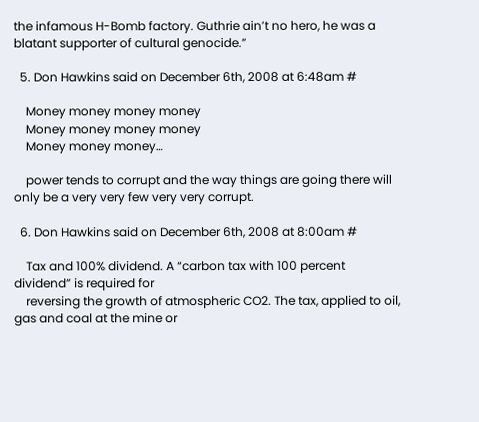the infamous H-Bomb factory. Guthrie ain’t no hero, he was a blatant supporter of cultural genocide.”

  5. Don Hawkins said on December 6th, 2008 at 6:48am #

    Money money money money
    Money money money money
    Money money money…

    power tends to corrupt and the way things are going there will only be a very very few very very corrupt.

  6. Don Hawkins said on December 6th, 2008 at 8:00am #

    Tax and 100% dividend. A “carbon tax with 100 percent dividend” is required for
    reversing the growth of atmospheric CO2. The tax, applied to oil, gas and coal at the mine or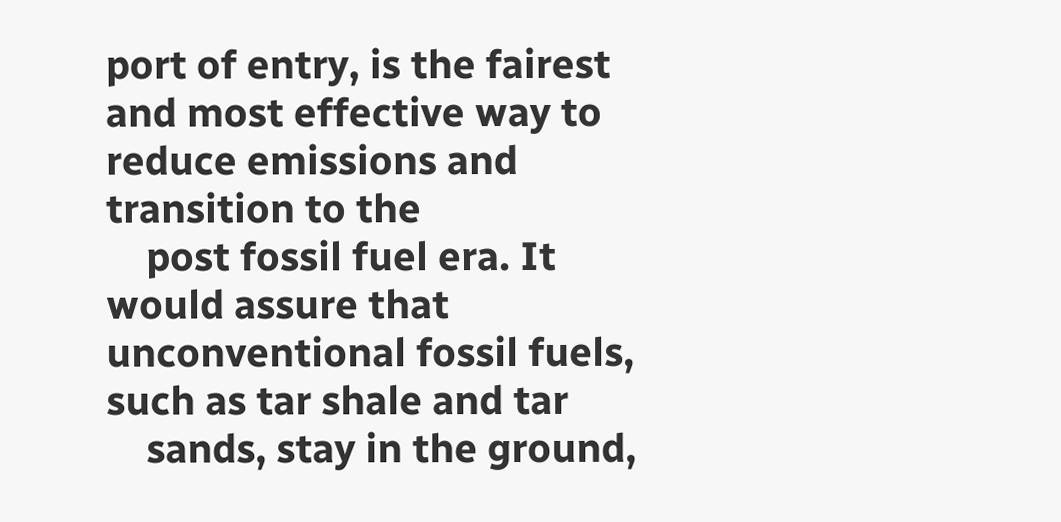port of entry, is the fairest and most effective way to reduce emissions and transition to the
    post fossil fuel era. It would assure that unconventional fossil fuels, such as tar shale and tar
    sands, stay in the ground,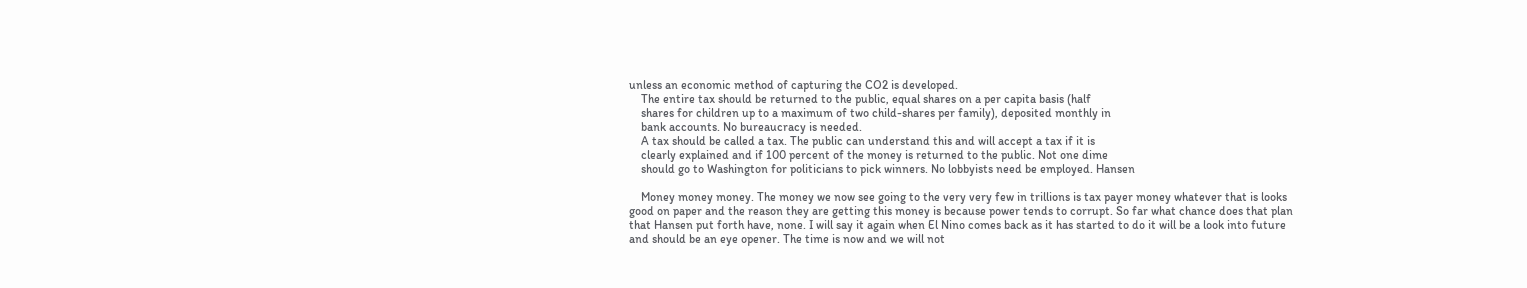unless an economic method of capturing the CO2 is developed.
    The entire tax should be returned to the public, equal shares on a per capita basis (half
    shares for children up to a maximum of two child-shares per family), deposited monthly in
    bank accounts. No bureaucracy is needed.
    A tax should be called a tax. The public can understand this and will accept a tax if it is
    clearly explained and if 100 percent of the money is returned to the public. Not one dime
    should go to Washington for politicians to pick winners. No lobbyists need be employed. Hansen

    Money money money. The money we now see going to the very very few in trillions is tax payer money whatever that is looks good on paper and the reason they are getting this money is because power tends to corrupt. So far what chance does that plan that Hansen put forth have, none. I will say it again when El Nino comes back as it has started to do it will be a look into future and should be an eye opener. The time is now and we will not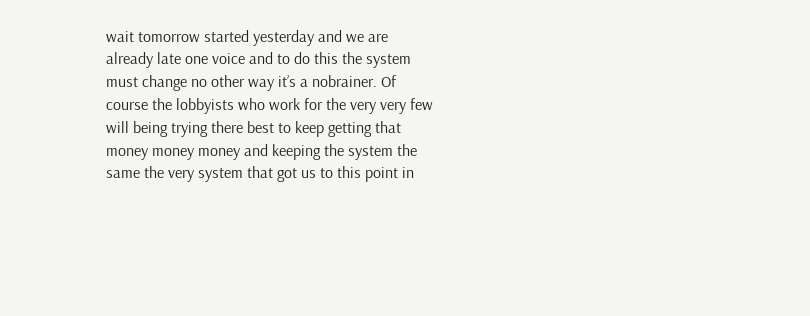wait tomorrow started yesterday and we are already late one voice and to do this the system must change no other way it’s a nobrainer. Of course the lobbyists who work for the very very few will being trying there best to keep getting that money money money and keeping the system the same the very system that got us to this point in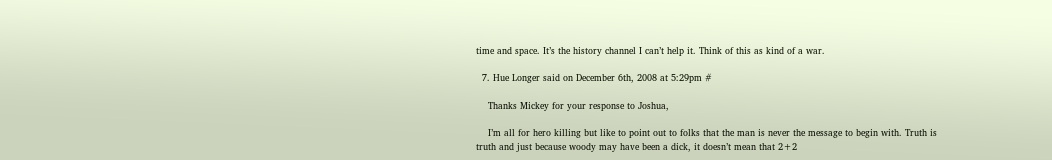time and space. It’s the history channel I can’t help it. Think of this as kind of a war.

  7. Hue Longer said on December 6th, 2008 at 5:29pm #

    Thanks Mickey for your response to Joshua,

    I’m all for hero killing but like to point out to folks that the man is never the message to begin with. Truth is truth and just because woody may have been a dick, it doesn’t mean that 2+2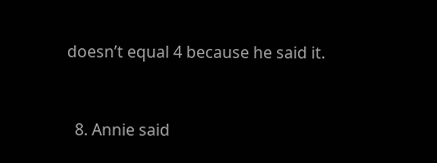doesn’t equal 4 because he said it.


  8. Annie said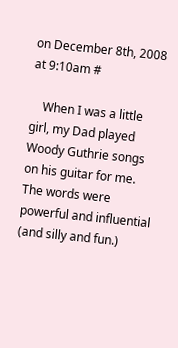on December 8th, 2008 at 9:10am #

    When I was a little girl, my Dad played Woody Guthrie songs on his guitar for me. The words were powerful and influential (and silly and fun.)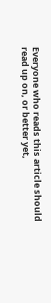Everyone who reads this article should read up on, or better yet,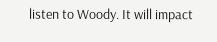listen to Woody. It will impact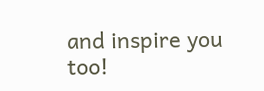and inspire you too!